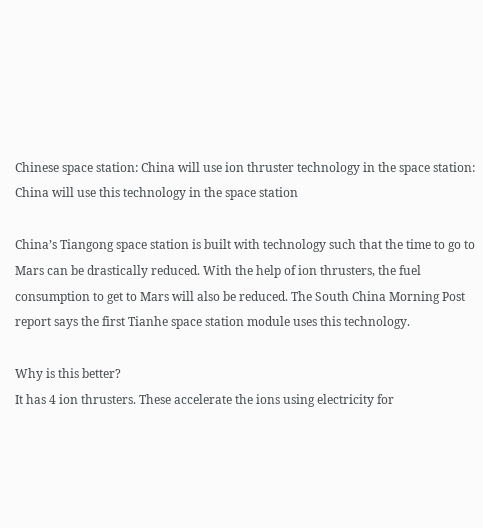Chinese space station: China will use ion thruster technology in the space station: China will use this technology in the space station

China’s Tiangong space station is built with technology such that the time to go to Mars can be drastically reduced. With the help of ion thrusters, the fuel consumption to get to Mars will also be reduced. The South China Morning Post report says the first Tianhe space station module uses this technology.

Why is this better?
It has 4 ion thrusters. These accelerate the ions using electricity for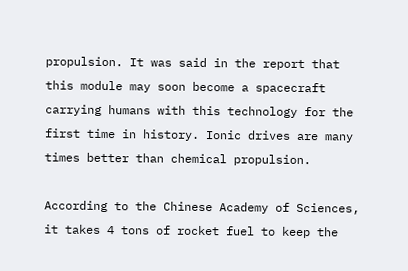propulsion. It was said in the report that this module may soon become a spacecraft carrying humans with this technology for the first time in history. Ionic drives are many times better than chemical propulsion.

According to the Chinese Academy of Sciences, it takes 4 tons of rocket fuel to keep the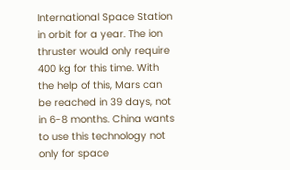International Space Station in orbit for a year. The ion thruster would only require 400 kg for this time. With the help of this, Mars can be reached in 39 days, not in 6-8 months. China wants to use this technology not only for space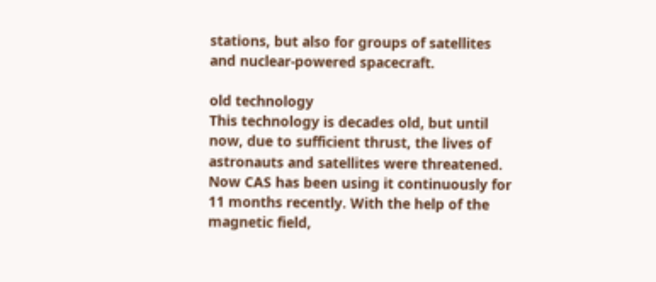stations, but also for groups of satellites and nuclear-powered spacecraft.

old technology
This technology is decades old, but until now, due to sufficient thrust, the lives of astronauts and satellites were threatened. Now CAS has been using it continuously for 11 months recently. With the help of the magnetic field,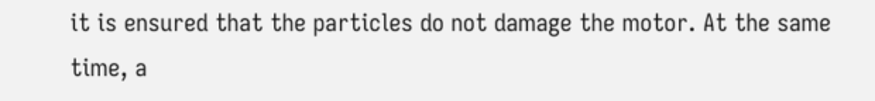it is ensured that the particles do not damage the motor. At the same time, a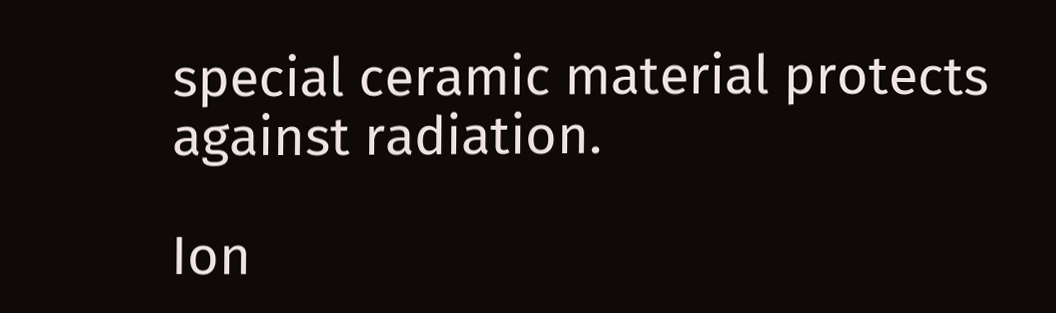special ceramic material protects against radiation.

Ion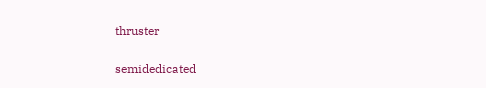thruster

semidedicated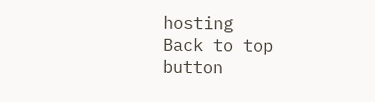hosting
Back to top button